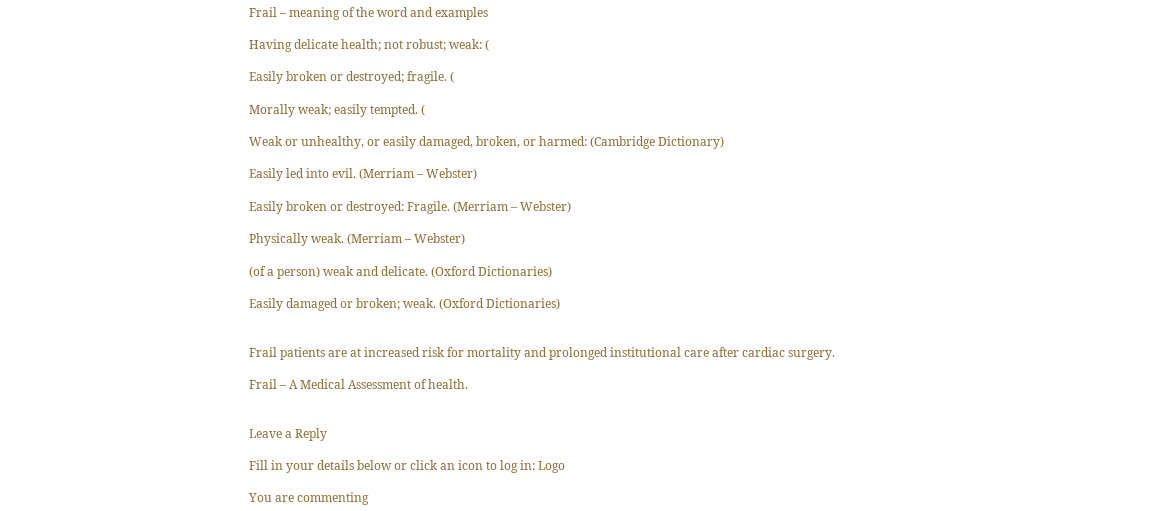Frail – meaning of the word and examples

Having delicate health; not robust; weak: (

Easily broken or destroyed; fragile. (

Morally weak; easily tempted. (

Weak or unhealthy, or easily damaged, broken, or harmed: (Cambridge Dictionary)

Easily led into evil. (Merriam – Webster)

Easily broken or destroyed: Fragile. (Merriam – Webster)

Physically weak. (Merriam – Webster)

(of a person) weak and delicate. (Oxford Dictionaries)

Easily damaged or broken; weak. (Oxford Dictionaries)


Frail patients are at increased risk for mortality and prolonged institutional care after cardiac surgery.

Frail – A Medical Assessment of health.


Leave a Reply

Fill in your details below or click an icon to log in: Logo

You are commenting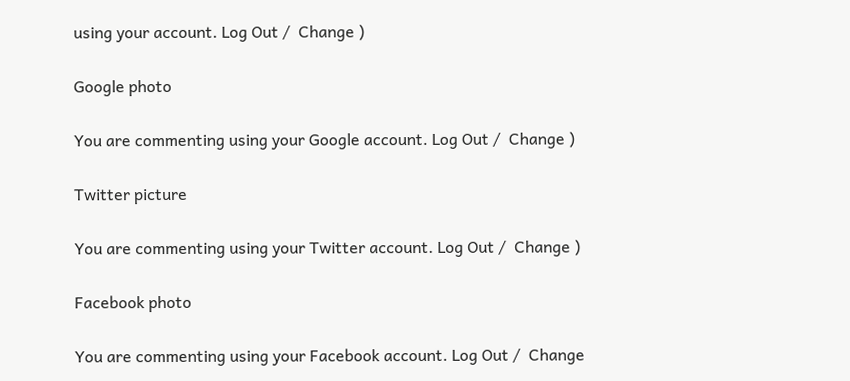using your account. Log Out /  Change )

Google photo

You are commenting using your Google account. Log Out /  Change )

Twitter picture

You are commenting using your Twitter account. Log Out /  Change )

Facebook photo

You are commenting using your Facebook account. Log Out /  Change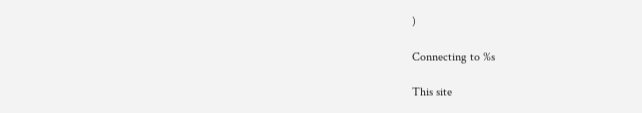)

Connecting to %s

This site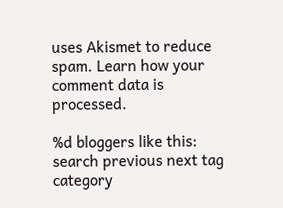uses Akismet to reduce spam. Learn how your comment data is processed.

%d bloggers like this:
search previous next tag category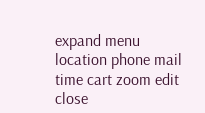expand menu location phone mail time cart zoom edit close